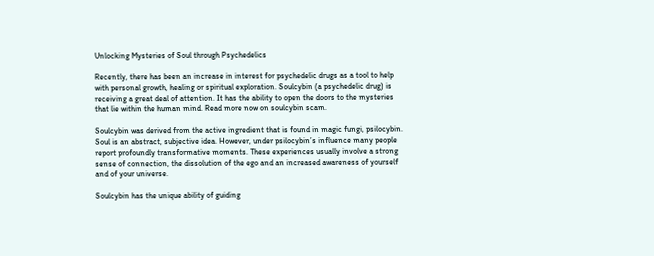Unlocking Mysteries of Soul through Psychedelics

Recently, there has been an increase in interest for psychedelic drugs as a tool to help with personal growth, healing or spiritual exploration. Soulcybin (a psychedelic drug) is receiving a great deal of attention. It has the ability to open the doors to the mysteries that lie within the human mind. Read more now on soulcybin scam.

Soulcybin was derived from the active ingredient that is found in magic fungi, psilocybin. Soul is an abstract, subjective idea. However, under psilocybin’s influence many people report profoundly transformative moments. These experiences usually involve a strong sense of connection, the dissolution of the ego and an increased awareness of yourself and of your universe.

Soulcybin has the unique ability of guiding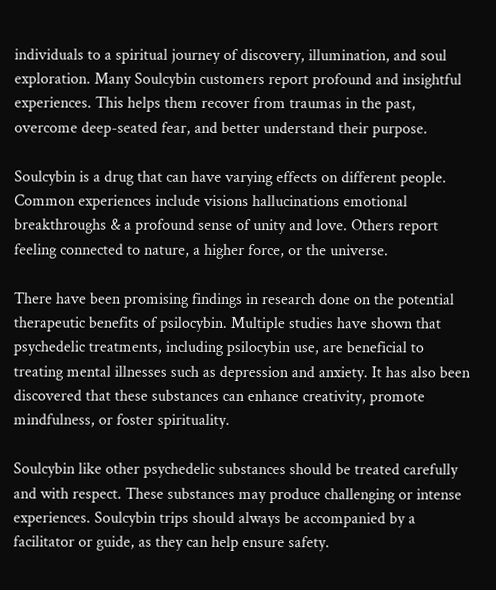individuals to a spiritual journey of discovery, illumination, and soul exploration. Many Soulcybin customers report profound and insightful experiences. This helps them recover from traumas in the past, overcome deep-seated fear, and better understand their purpose.

Soulcybin is a drug that can have varying effects on different people. Common experiences include visions hallucinations emotional breakthroughs & a profound sense of unity and love. Others report feeling connected to nature, a higher force, or the universe.

There have been promising findings in research done on the potential therapeutic benefits of psilocybin. Multiple studies have shown that psychedelic treatments, including psilocybin use, are beneficial to treating mental illnesses such as depression and anxiety. It has also been discovered that these substances can enhance creativity, promote mindfulness, or foster spirituality.

Soulcybin like other psychedelic substances should be treated carefully and with respect. These substances may produce challenging or intense experiences. Soulcybin trips should always be accompanied by a facilitator or guide, as they can help ensure safety.